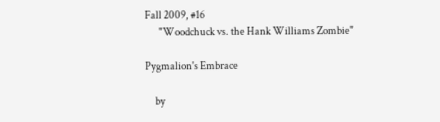Fall 2009, #16
       "Woodchuck vs. the Hank Williams Zombie"

Pygmalion's Embrace

     by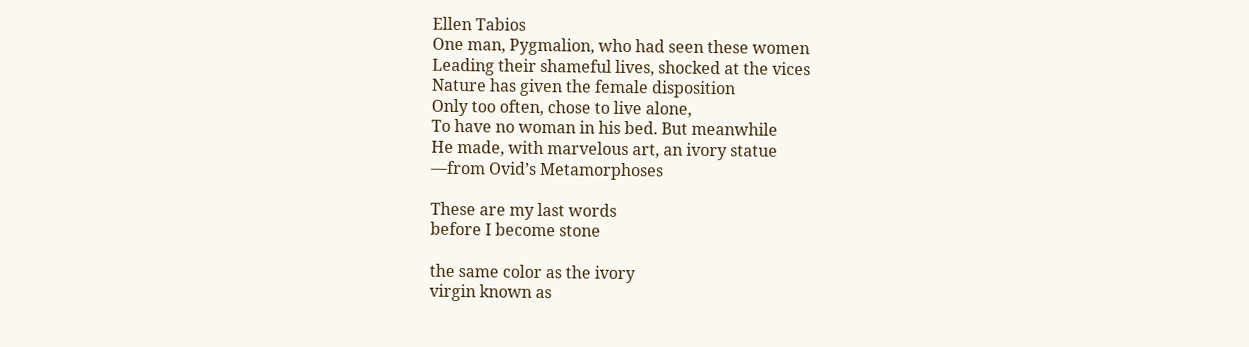Ellen Tabios
One man, Pygmalion, who had seen these women
Leading their shameful lives, shocked at the vices
Nature has given the female disposition
Only too often, chose to live alone,
To have no woman in his bed. But meanwhile
He made, with marvelous art, an ivory statue
—from Ovid’s Metamorphoses

These are my last words
before I become stone

the same color as the ivory
virgin known as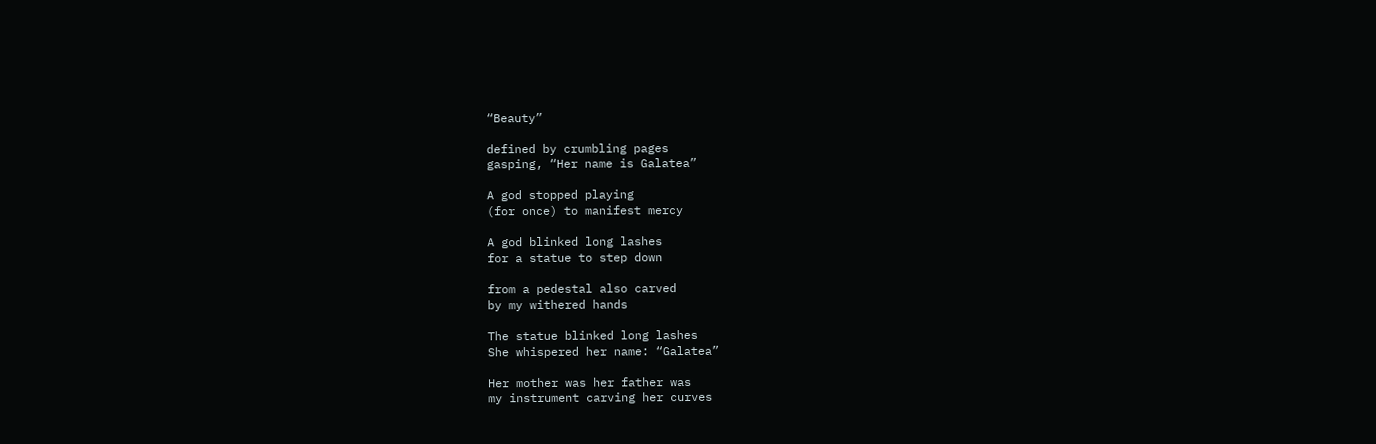“Beauty”

defined by crumbling pages
gasping, “Her name is Galatea”

A god stopped playing
(for once) to manifest mercy

A god blinked long lashes
for a statue to step down

from a pedestal also carved
by my withered hands

The statue blinked long lashes
She whispered her name: “Galatea”

Her mother was her father was
my instrument carving her curves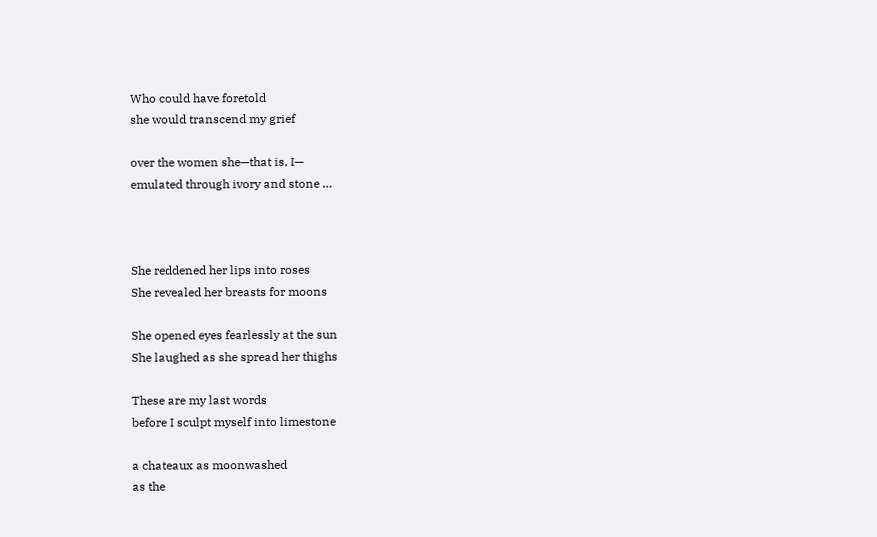Who could have foretold
she would transcend my grief

over the women she—that is, I—
emulated through ivory and stone …



She reddened her lips into roses
She revealed her breasts for moons

She opened eyes fearlessly at the sun
She laughed as she spread her thighs

These are my last words
before I sculpt myself into limestone

a chateaux as moonwashed
as the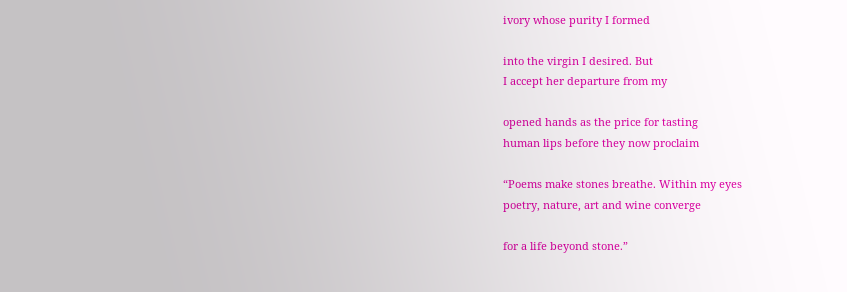ivory whose purity I formed

into the virgin I desired. But
I accept her departure from my

opened hands as the price for tasting
human lips before they now proclaim

“Poems make stones breathe. Within my eyes
poetry, nature, art and wine converge

for a life beyond stone.”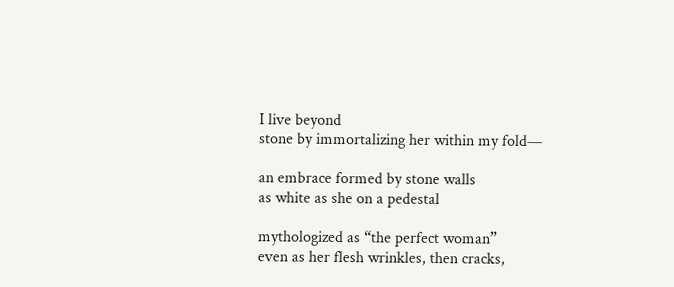I live beyond
stone by immortalizing her within my fold—

an embrace formed by stone walls
as white as she on a pedestal

mythologized as “the perfect woman”
even as her flesh wrinkles, then cracks,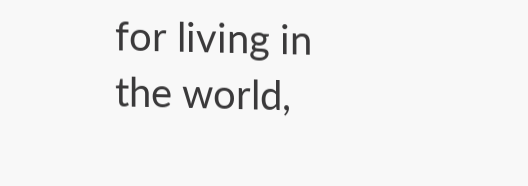for living in the world,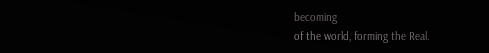becoming
of the world, forming the Real.